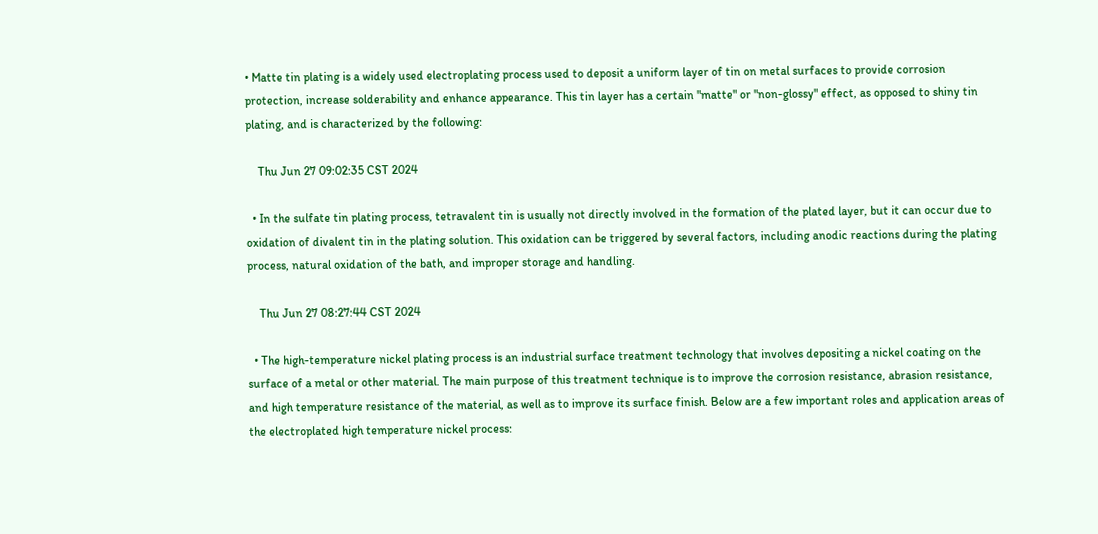• Matte tin plating is a widely used electroplating process used to deposit a uniform layer of tin on metal surfaces to provide corrosion protection, increase solderability and enhance appearance. This tin layer has a certain "matte" or "non-glossy" effect, as opposed to shiny tin plating, and is characterized by the following:

    Thu Jun 27 09:02:35 CST 2024

  • In the sulfate tin plating process, tetravalent tin is usually not directly involved in the formation of the plated layer, but it can occur due to oxidation of divalent tin in the plating solution. This oxidation can be triggered by several factors, including anodic reactions during the plating process, natural oxidation of the bath, and improper storage and handling.

    Thu Jun 27 08:27:44 CST 2024

  • The high-temperature nickel plating process is an industrial surface treatment technology that involves depositing a nickel coating on the surface of a metal or other material. The main purpose of this treatment technique is to improve the corrosion resistance, abrasion resistance, and high temperature resistance of the material, as well as to improve its surface finish. Below are a few important roles and application areas of the electroplated high temperature nickel process: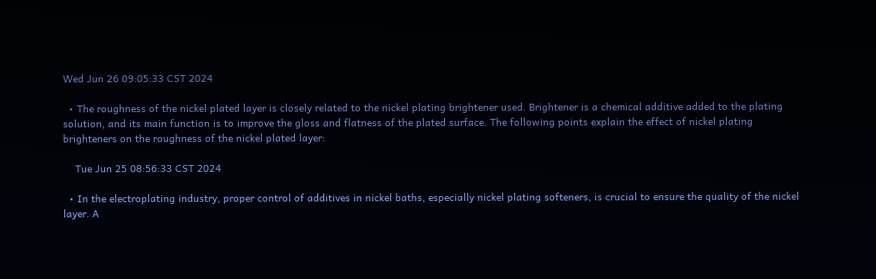Wed Jun 26 09:05:33 CST 2024

  • The roughness of the nickel plated layer is closely related to the nickel plating brightener used. Brightener is a chemical additive added to the plating solution, and its main function is to improve the gloss and flatness of the plated surface. The following points explain the effect of nickel plating brighteners on the roughness of the nickel plated layer:

    Tue Jun 25 08:56:33 CST 2024

  • In the electroplating industry, proper control of additives in nickel baths, especially nickel plating softeners, is crucial to ensure the quality of the nickel layer. A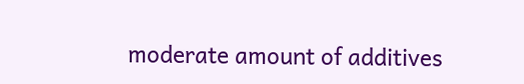moderate amount of additives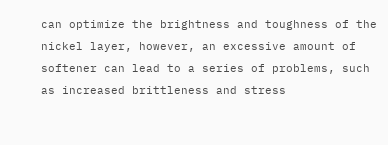can optimize the brightness and toughness of the nickel layer, however, an excessive amount of softener can lead to a series of problems, such as increased brittleness and stress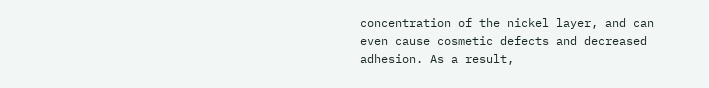concentration of the nickel layer, and can even cause cosmetic defects and decreased adhesion. As a result,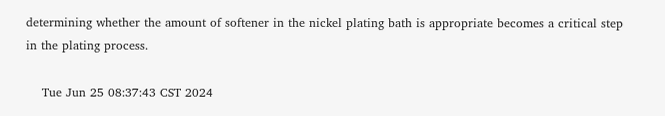determining whether the amount of softener in the nickel plating bath is appropriate becomes a critical step in the plating process.

    Tue Jun 25 08:37:43 CST 2024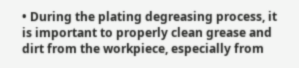• During the plating degreasing process, it is important to properly clean grease and dirt from the workpiece, especially from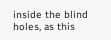inside the blind holes, as this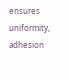ensures uniformity, adhesion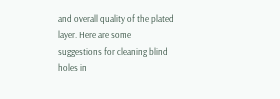and overall quality of the plated layer. Here are some suggestions for cleaning blind holes in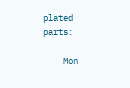plated parts:

    Mon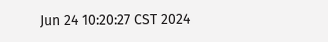Jun 24 10:20:27 CST 2024